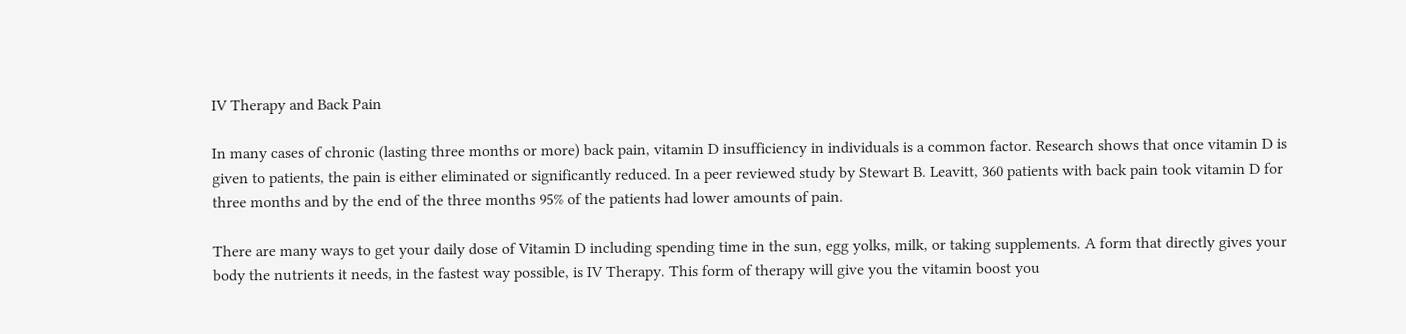IV Therapy and Back Pain

In many cases of chronic (lasting three months or more) back pain, vitamin D insufficiency in individuals is a common factor. Research shows that once vitamin D is given to patients, the pain is either eliminated or significantly reduced. In a peer reviewed study by Stewart B. Leavitt, 360 patients with back pain took vitamin D for three months and by the end of the three months 95% of the patients had lower amounts of pain.

There are many ways to get your daily dose of Vitamin D including spending time in the sun, egg yolks, milk, or taking supplements. A form that directly gives your body the nutrients it needs, in the fastest way possible, is IV Therapy. This form of therapy will give you the vitamin boost you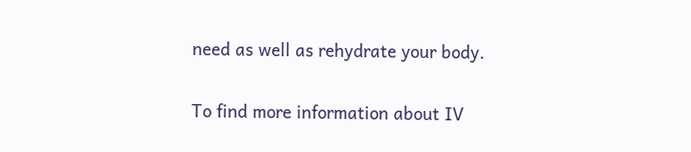need as well as rehydrate your body.

To find more information about IV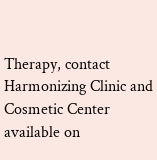Therapy, contact Harmonizing Clinic and Cosmetic Center available on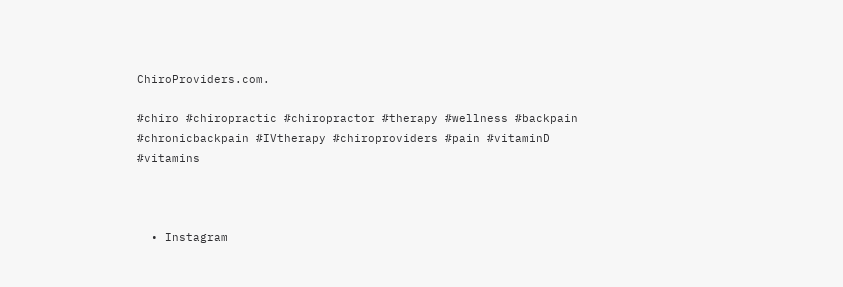ChiroProviders.com.

#chiro #chiropractic #chiropractor #therapy #wellness #backpain #chronicbackpain #IVtherapy #chiroproviders #pain #vitaminD #vitamins



  • Instagram